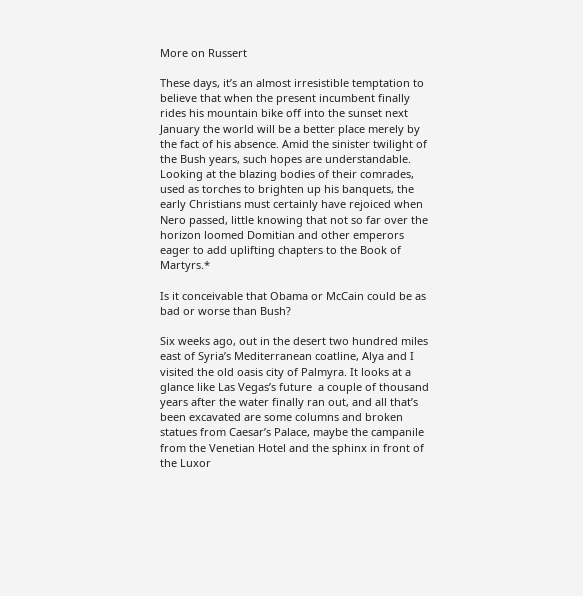More on Russert

These days, it’s an almost irresistible temptation to believe that when the present incumbent finally rides his mountain bike off into the sunset next January the world will be a better place merely by the fact of his absence. Amid the sinister twilight of the Bush years, such hopes are understandable. Looking at the blazing bodies of their comrades, used as torches to brighten up his banquets, the early Christians must certainly have rejoiced when Nero passed, little knowing that not so far over the horizon loomed Domitian and other emperors eager to add uplifting chapters to the Book of Martyrs.*

Is it conceivable that Obama or McCain could be as bad or worse than Bush?

Six weeks ago, out in the desert two hundred miles east of Syria’s Mediterranean coatline, Alya and I visited the old oasis city of Palmyra. It looks at a glance like Las Vegas’s future  a couple of thousand years after the water finally ran out, and all that’s been excavated are some columns and broken statues from Caesar’s Palace, maybe the campanile from the Venetian Hotel and the sphinx in front of the Luxor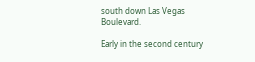south down Las Vegas Boulevard.

Early in the second century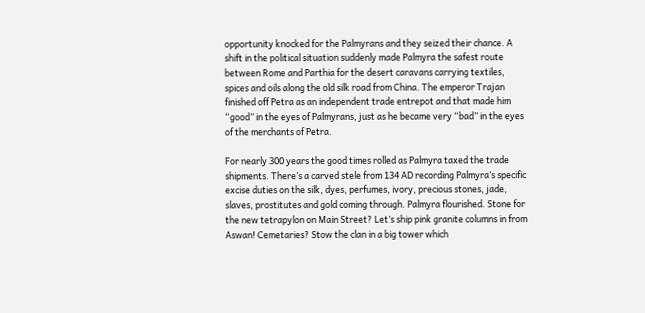opportunity knocked for the Palmyrans and they seized their chance. A shift in the political situation suddenly made Palmyra the safest route between Rome and Parthia for the desert caravans carrying textiles, spices and oils along the old silk road from China. The emperor Trajan finished off Petra as an independent trade entrepot and that made him “good” in the eyes of Palmyrans, just as he became very “bad” in the eyes of the merchants of Petra.

For nearly 300 years the good times rolled as Palmyra taxed the trade shipments. There’s a carved stele from 134 AD recording Palmyra’s specific excise duties on the silk, dyes, perfumes, ivory, precious stones, jade, slaves, prostitutes and gold coming through. Palmyra flourished. Stone for the new tetrapylon on Main Street? Let’s ship pink granite columns in from Aswan! Cemetaries? Stow the clan in a big tower which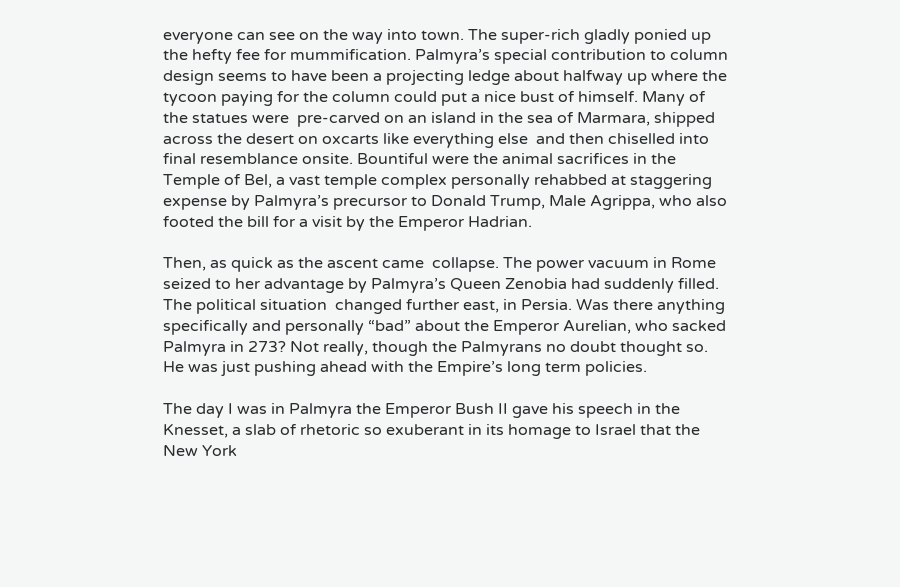everyone can see on the way into town. The super-rich gladly ponied up the hefty fee for mummification. Palmyra’s special contribution to column design seems to have been a projecting ledge about halfway up where the tycoon paying for the column could put a nice bust of himself. Many of the statues were  pre-carved on an island in the sea of Marmara, shipped across the desert on oxcarts like everything else  and then chiselled into final resemblance onsite. Bountiful were the animal sacrifices in the Temple of Bel, a vast temple complex personally rehabbed at staggering expense by Palmyra’s precursor to Donald Trump, Male Agrippa, who also footed the bill for a visit by the Emperor Hadrian.

Then, as quick as the ascent came  collapse. The power vacuum in Rome seized to her advantage by Palmyra’s Queen Zenobia had suddenly filled. The political situation  changed further east, in Persia. Was there anything specifically and personally “bad” about the Emperor Aurelian, who sacked Palmyra in 273? Not really, though the Palmyrans no doubt thought so. He was just pushing ahead with the Empire’s long term policies.

The day I was in Palmyra the Emperor Bush II gave his speech in the Knesset, a slab of rhetoric so exuberant in its homage to Israel that the New York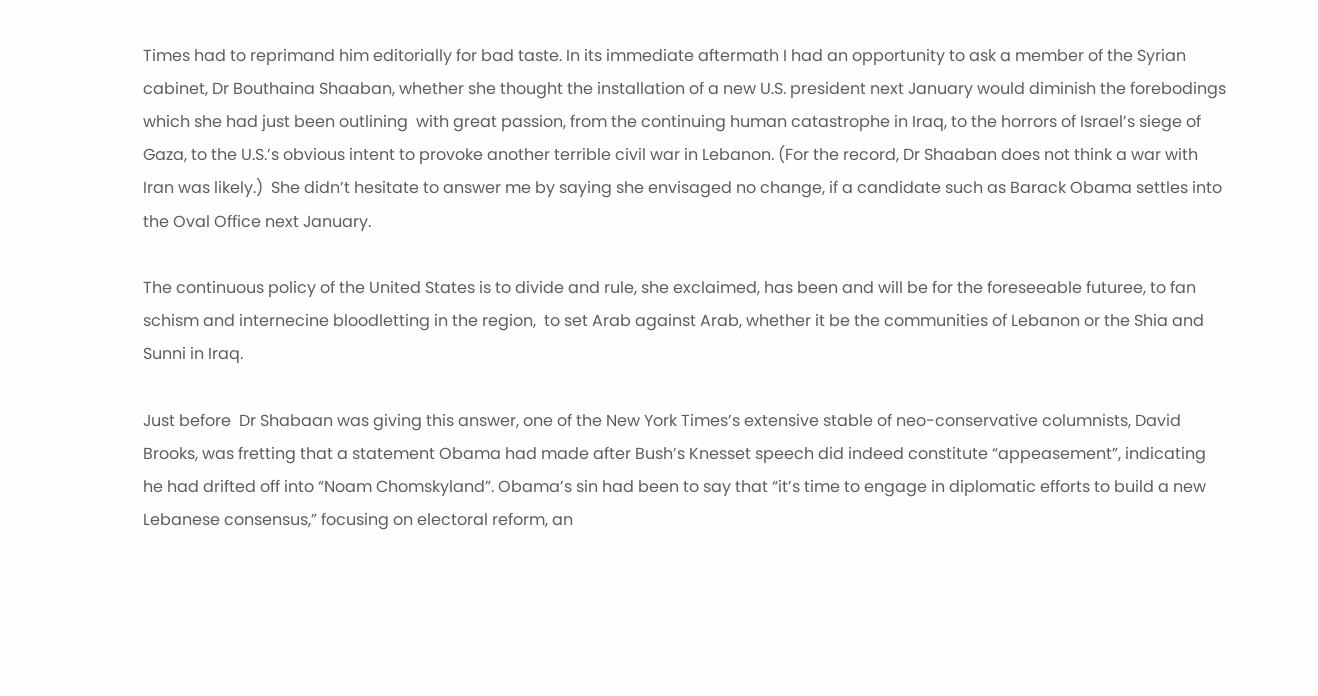Times had to reprimand him editorially for bad taste. In its immediate aftermath I had an opportunity to ask a member of the Syrian cabinet, Dr Bouthaina Shaaban, whether she thought the installation of a new U.S. president next January would diminish the forebodings which she had just been outlining  with great passion, from the continuing human catastrophe in Iraq, to the horrors of Israel’s siege of Gaza, to the U.S.’s obvious intent to provoke another terrible civil war in Lebanon. (For the record, Dr Shaaban does not think a war with Iran was likely.)  She didn’t hesitate to answer me by saying she envisaged no change, if a candidate such as Barack Obama settles into the Oval Office next January.

The continuous policy of the United States is to divide and rule, she exclaimed, has been and will be for the foreseeable futuree, to fan schism and internecine bloodletting in the region,  to set Arab against Arab, whether it be the communities of Lebanon or the Shia and Sunni in Iraq.

Just before  Dr Shabaan was giving this answer, one of the New York Times’s extensive stable of neo-conservative columnists, David Brooks, was fretting that a statement Obama had made after Bush’s Knesset speech did indeed constitute “appeasement”, indicating he had drifted off into “Noam Chomskyland”. Obama’s sin had been to say that “it’s time to engage in diplomatic efforts to build a new Lebanese consensus,” focusing on electoral reform, an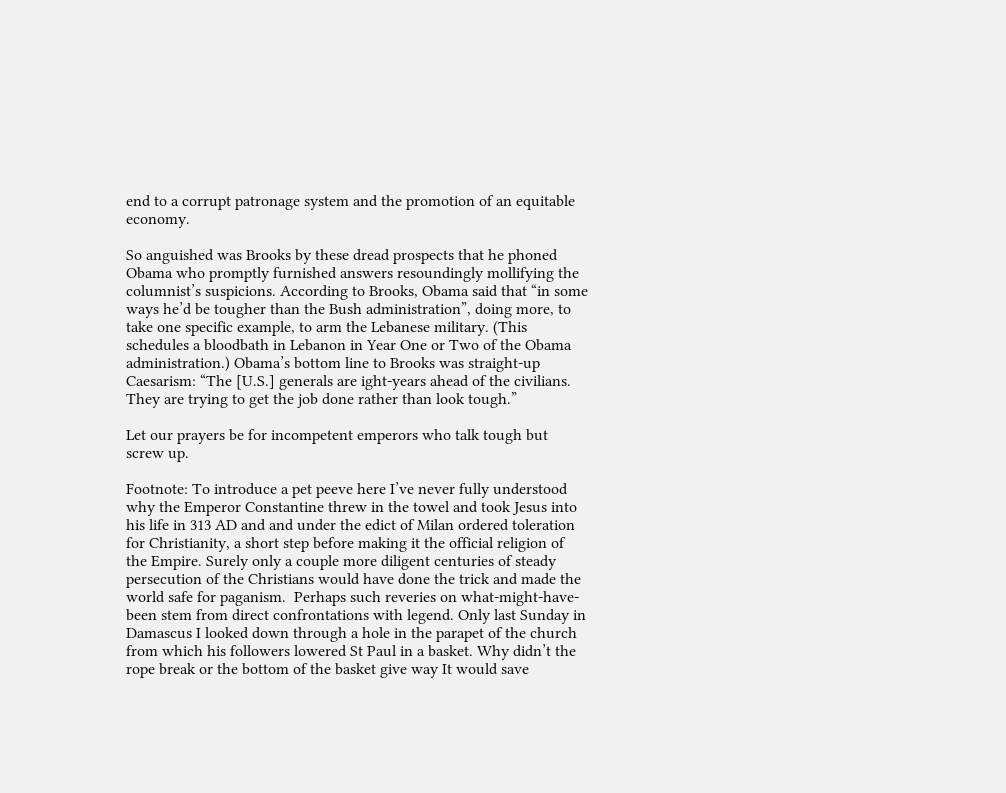end to a corrupt patronage system and the promotion of an equitable economy.

So anguished was Brooks by these dread prospects that he phoned Obama who promptly furnished answers resoundingly mollifying the columnist’s suspicions. According to Brooks, Obama said that “in some ways he’d be tougher than the Bush administration”, doing more, to take one specific example, to arm the Lebanese military. (This schedules a bloodbath in Lebanon in Year One or Two of the Obama administration.) Obama’s bottom line to Brooks was straight-up Caesarism: “The [U.S.] generals are ight-years ahead of the civilians. They are trying to get the job done rather than look tough.”

Let our prayers be for incompetent emperors who talk tough but screw up.

Footnote: To introduce a pet peeve here I’ve never fully understood why the Emperor Constantine threw in the towel and took Jesus into his life in 313 AD and and under the edict of Milan ordered toleration for Christianity, a short step before making it the official religion of the Empire. Surely only a couple more diligent centuries of steady persecution of the Christians would have done the trick and made the world safe for paganism.  Perhaps such reveries on what-might-have-been stem from direct confrontations with legend. Only last Sunday in Damascus I looked down through a hole in the parapet of the church from which his followers lowered St Paul in a basket. Why didn’t the rope break or the bottom of the basket give way It would save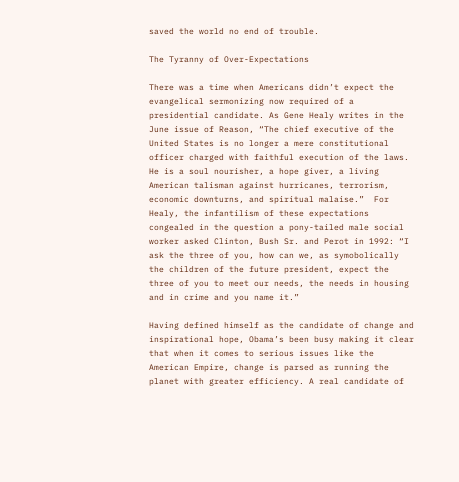saved the world no end of trouble.

The Tyranny of Over-Expectations

There was a time when Americans didn’t expect the evangelical sermonizing now required of a presidential candidate. As Gene Healy writes in the June issue of Reason, “The chief executive of the United States is no longer a mere constitutional officer charged with faithful execution of the laws. He is a soul nourisher, a hope giver, a living American talisman against hurricanes, terrorism, economic downturns, and spiritual malaise.”  For Healy, the infantilism of these expectations congealed in the question a pony-tailed male social worker asked Clinton, Bush Sr. and Perot in 1992: “I ask the three of you, how can we, as symobolically the children of the future president, expect the three of you to meet our needs, the needs in housing and in crime and you name it.”

Having defined himself as the candidate of change and inspirational hope, Obama’s been busy making it clear that when it comes to serious issues like the American Empire, change is parsed as running the planet with greater efficiency. A real candidate of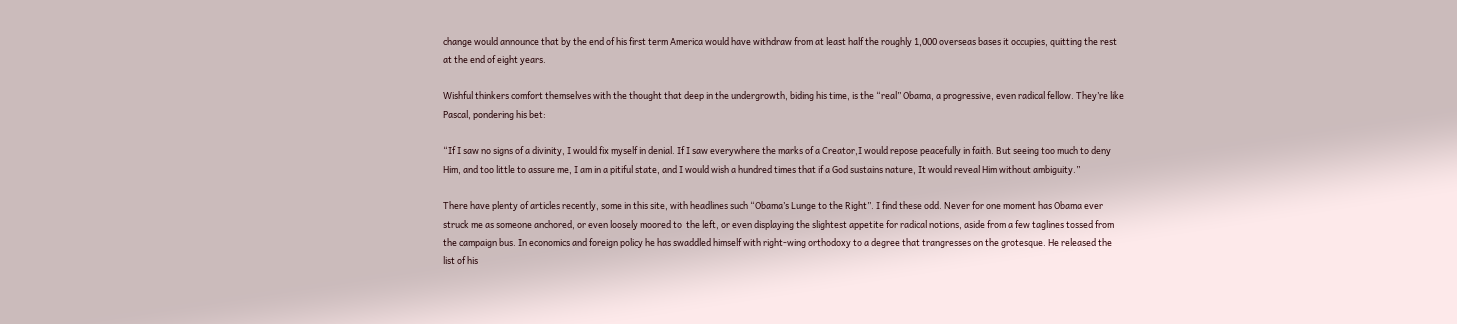change would announce that by the end of his first term America would have withdraw from at least half the roughly 1,000 overseas bases it occupies, quitting the rest at the end of eight years.

Wishful thinkers comfort themselves with the thought that deep in the undergrowth, biding his time, is the “real” Obama, a progressive, even radical fellow. They’re like Pascal, pondering his bet:

“If I saw no signs of a divinity, I would fix myself in denial. If I saw everywhere the marks of a Creator,I would repose peacefully in faith. But seeing too much to deny Him, and too little to assure me, I am in a pitiful state, and I would wish a hundred times that if a God sustains nature, It would reveal Him without ambiguity.”

There have plenty of articles recently, some in this site, with headlines such “Obama’s Lunge to the Right”. I find these odd. Never for one moment has Obama ever struck me as someone anchored, or even loosely moored to  the left, or even displaying the slightest appetite for radical notions, aside from a few taglines tossed from the campaign bus. In economics and foreign policy he has swaddled himself with right-wing orthodoxy to a degree that trangresses on the grotesque. He released the list of his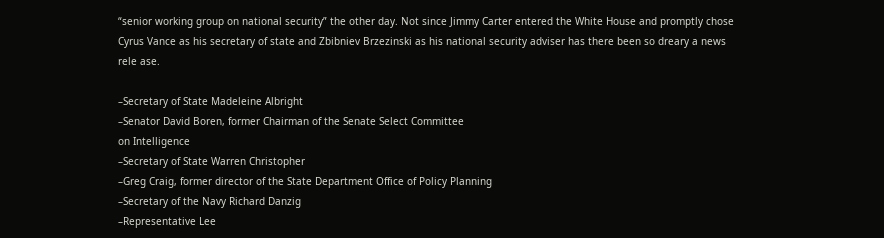“senior working group on national security” the other day. Not since Jimmy Carter entered the White House and promptly chose Cyrus Vance as his secretary of state and Zbibniev Brzezinski as his national security adviser has there been so dreary a news rele ase.

–Secretary of State Madeleine Albright
–Senator David Boren, former Chairman of the Senate Select Committee
on Intelligence
–Secretary of State Warren Christopher
–Greg Craig, former director of the State Department Office of Policy Planning
–Secretary of the Navy Richard Danzig
–Representative Lee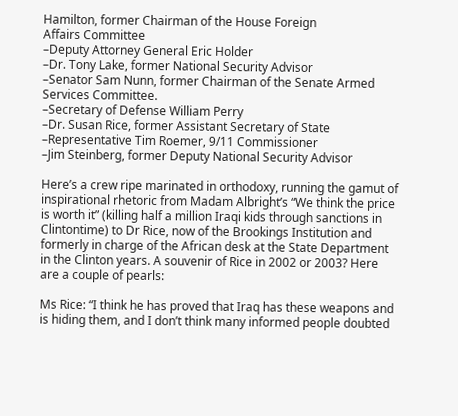Hamilton, former Chairman of the House Foreign
Affairs Committee
–Deputy Attorney General Eric Holder
–Dr. Tony Lake, former National Security Advisor
–Senator Sam Nunn, former Chairman of the Senate Armed Services Committee.
–Secretary of Defense William Perry
–Dr. Susan Rice, former Assistant Secretary of State
–Representative Tim Roemer, 9/11 Commissioner
–Jim Steinberg, former Deputy National Security Advisor

Here’s a crew ripe marinated in orthodoxy, running the gamut of inspirational rhetoric from Madam Albright’s “We think the price is worth it” (killing half a million Iraqi kids through sanctions in Clintontime) to Dr Rice, now of the Brookings Institution and formerly in charge of the African desk at the State Department in the Clinton years. A souvenir of Rice in 2002 or 2003? Here are a couple of pearls:

Ms Rice: “I think he has proved that Iraq has these weapons and is hiding them, and I don’t think many informed people doubted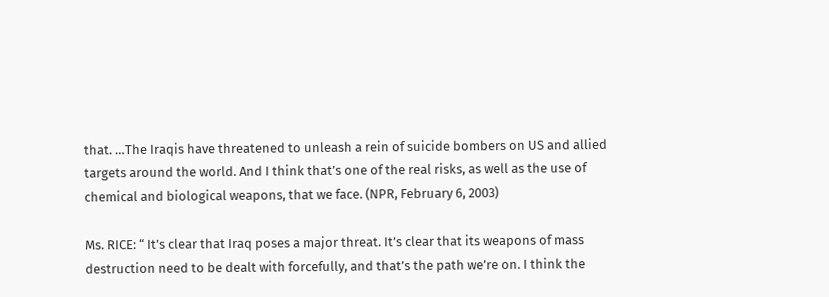that. …The Iraqis have threatened to unleash a rein of suicide bombers on US and allied targets around the world. And I think that’s one of the real risks, as well as the use of chemical and biological weapons, that we face. (NPR, February 6, 2003)

Ms. RICE: “ It’s clear that Iraq poses a major threat. It’s clear that its weapons of mass destruction need to be dealt with forcefully, and that’s the path we’re on. I think the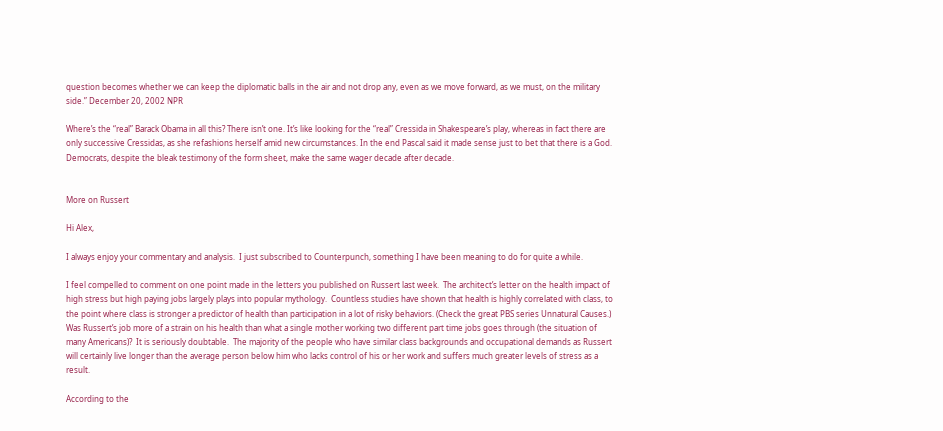question becomes whether we can keep the diplomatic balls in the air and not drop any, even as we move forward, as we must, on the military side.” December 20, 2002 NPR

Where’s the “real” Barack Obama in all this? There isn’t one. It’s like looking for the “real” Cressida in Shakespeare’s play, whereas in fact there are only successive Cressidas, as she refashions herself amid new circumstances. In the end Pascal said it made sense just to bet that there is a God. Democrats, despite the bleak testimony of the form sheet, make the same wager decade after decade.


More on Russert

Hi Alex,

I always enjoy your commentary and analysis.  I just subscribed to Counterpunch, something I have been meaning to do for quite a while.

I feel compelled to comment on one point made in the letters you published on Russert last week.  The architect’s letter on the health impact of high stress but high paying jobs largely plays into popular mythology.  Countless studies have shown that health is highly correlated with class, to the point where class is stronger a predictor of health than participation in a lot of risky behaviors. (Check the great PBS series Unnatural Causes.)  Was Russert’s job more of a strain on his health than what a single mother working two different part time jobs goes through (the situation of many Americans)?  It is seriously doubtable.  The majority of the people who have similar class backgrounds and occupational demands as Russert will certainly live longer than the average person below him who lacks control of his or her work and suffers much greater levels of stress as a result.

According to the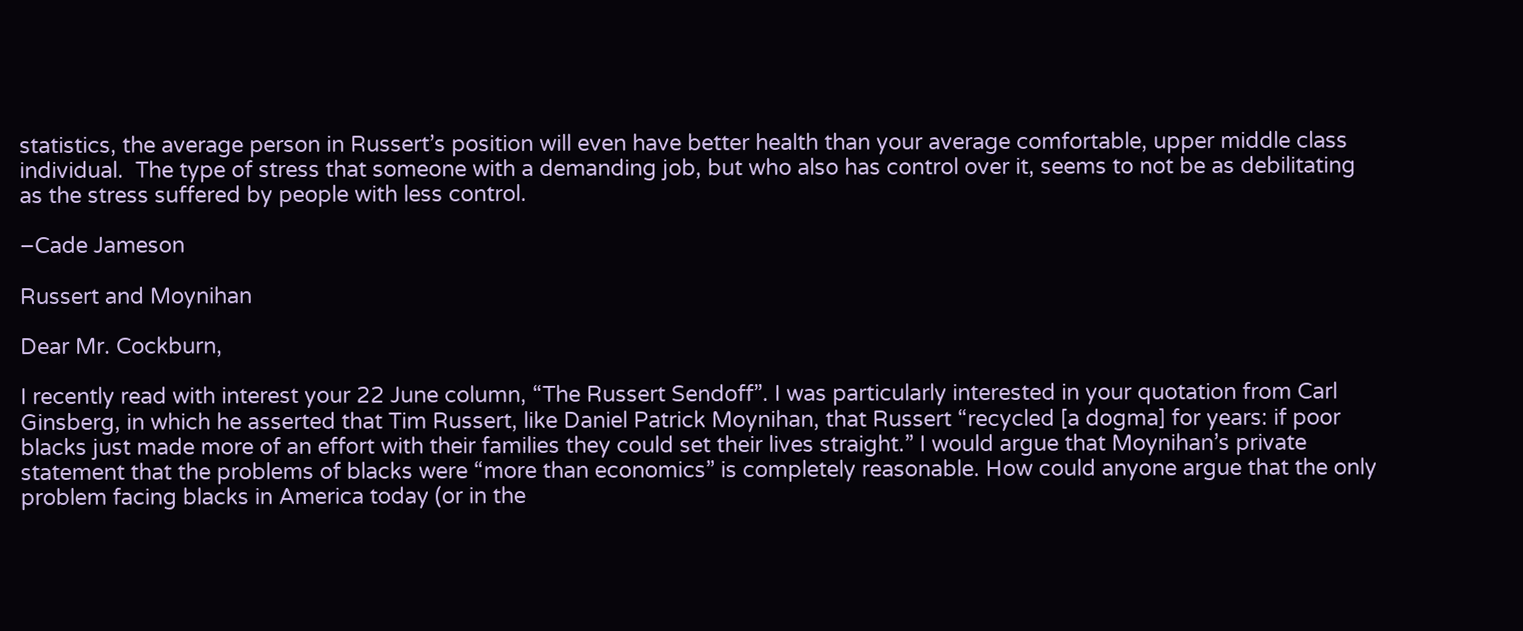statistics, the average person in Russert’s position will even have better health than your average comfortable, upper middle class individual.  The type of stress that someone with a demanding job, but who also has control over it, seems to not be as debilitating as the stress suffered by people with less control.

–Cade Jameson

Russert and Moynihan

Dear Mr. Cockburn,

I recently read with interest your 22 June column, “The Russert Sendoff”. I was particularly interested in your quotation from Carl Ginsberg, in which he asserted that Tim Russert, like Daniel Patrick Moynihan, that Russert “recycled [a dogma] for years: if poor blacks just made more of an effort with their families they could set their lives straight.” I would argue that Moynihan’s private statement that the problems of blacks were “more than economics” is completely reasonable. How could anyone argue that the only problem facing blacks in America today (or in the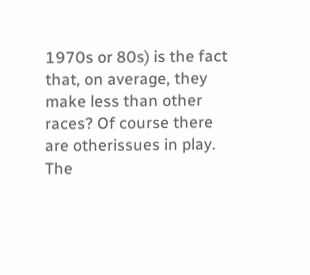1970s or 80s) is the fact that, on average, they make less than other races? Of course there are otherissues in play. The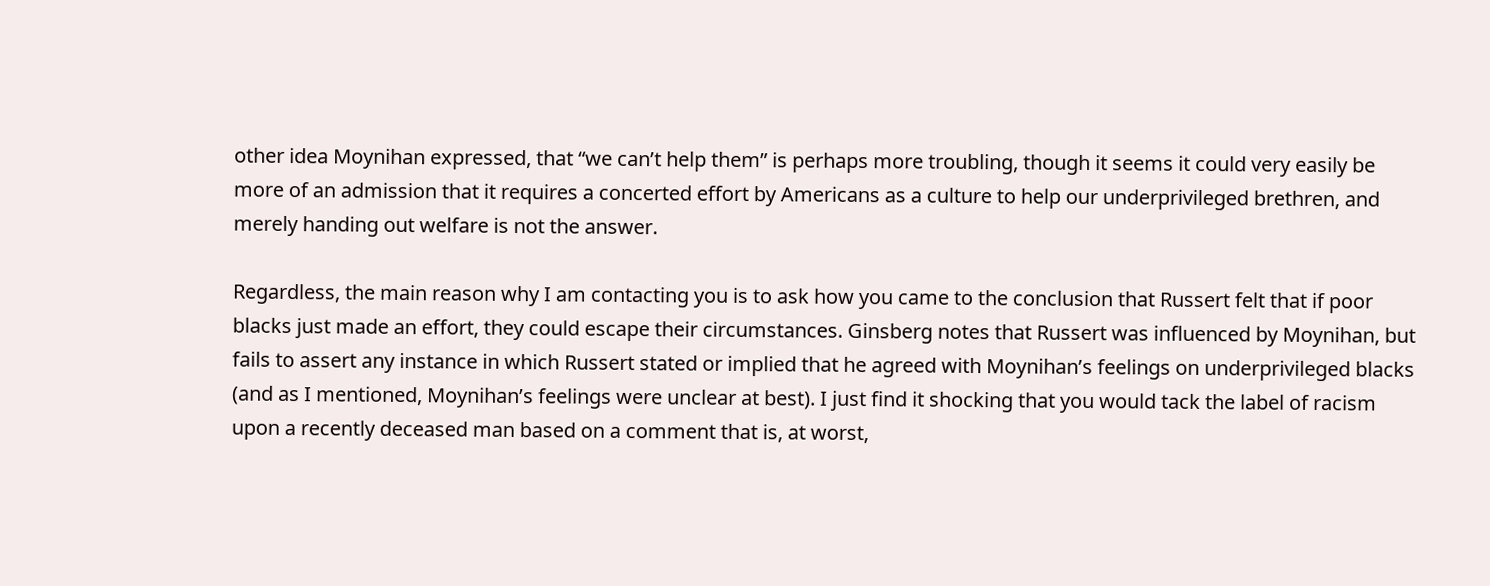other idea Moynihan expressed, that “we can’t help them” is perhaps more troubling, though it seems it could very easily be more of an admission that it requires a concerted effort by Americans as a culture to help our underprivileged brethren, and merely handing out welfare is not the answer.

Regardless, the main reason why I am contacting you is to ask how you came to the conclusion that Russert felt that if poor blacks just made an effort, they could escape their circumstances. Ginsberg notes that Russert was influenced by Moynihan, but fails to assert any instance in which Russert stated or implied that he agreed with Moynihan’s feelings on underprivileged blacks (and as I mentioned, Moynihan’s feelings were unclear at best). I just find it shocking that you would tack the label of racism upon a recently deceased man based on a comment that is, at worst,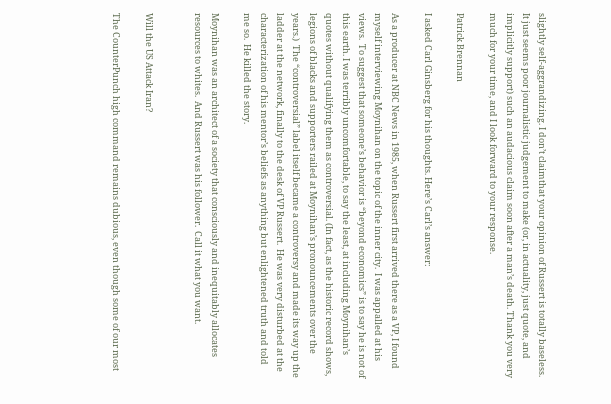slightly self-aggrandizing. I don’t claimthat your opinion of Russert is totally baseless. It just seems poor journalistic judgement to make (or, in actuality, just quote, and implicitly support) such an audacious claim soon after a man’s death. Thank you very much for your time, and I look forward to your response.

Patrick Brennan

I asked Carl Ginsberg for his thoughts. Here’s Carl’s answer:

As a producer at NBC News in 1985, when Russert first arrived there as a VP, I found myself interviewing Moynihan on the topic of the inner city.  I was appalled at his views.  To suggest that someone’s behavior is “beyond economics” is to say he is not of this earth. I was terribly uncomfortable, to say the least, at including Moynihan’s quotes without qualifying them as controversial. (In fact, as the historic record shows, legions of blacks and supporters railed at Moynihan’s pronouncements over the years.)  The “controversial” label itself became a controversy and made its way up the ladder at the network, finally to the desk of VP Russert.  He was very disturbed at the characterization of his mentor’s beliefs as anything but enlightened truth and told me so.  He killed the story.

Moynihan was an architect of a society that consciously and inequitably allocates resources to whites.  And Russert was his follower.  Call it what you want.


Will the US Attack Iran?

The CounterPunch high command remains dubious, even though some of our most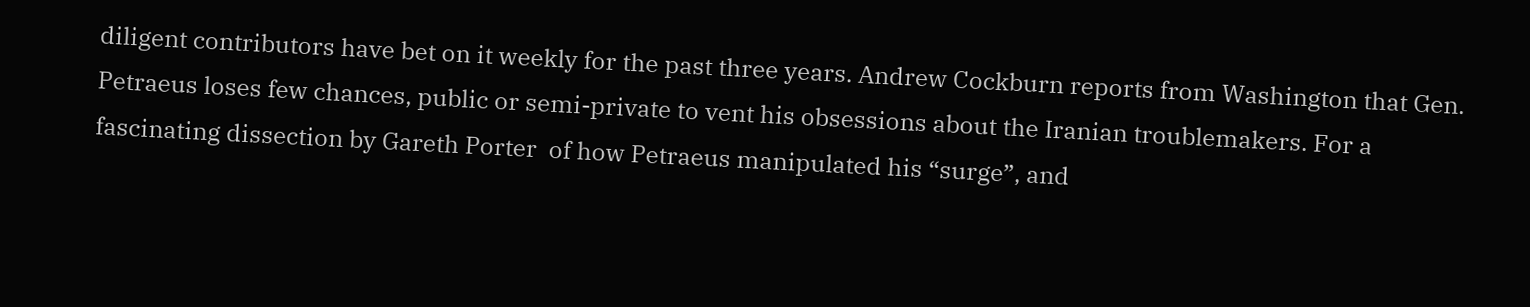diligent contributors have bet on it weekly for the past three years. Andrew Cockburn reports from Washington that Gen. Petraeus loses few chances, public or semi-private to vent his obsessions about the Iranian troublemakers. For a fascinating dissection by Gareth Porter  of how Petraeus manipulated his “surge”, and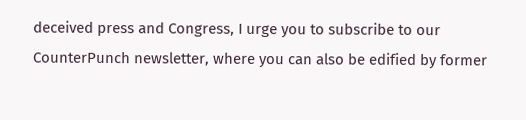deceived press and Congress, I urge you to subscribe to our CounterPunch newsletter, where you can also be edified by former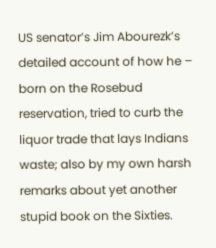US senator’s Jim Abourezk’s detailed account of how he – born on the Rosebud reservation, tried to curb the liquor trade that lays Indians waste; also by my own harsh remarks about yet another stupid book on the Sixties.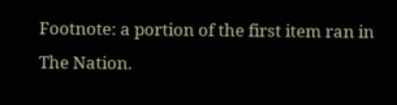Footnote: a portion of the first item ran in The Nation.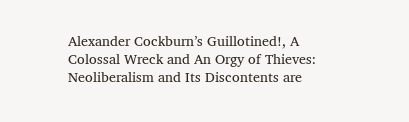Alexander Cockburn’s Guillotined!, A Colossal Wreck and An Orgy of Thieves: Neoliberalism and Its Discontents are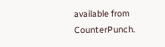available from CounterPunch.